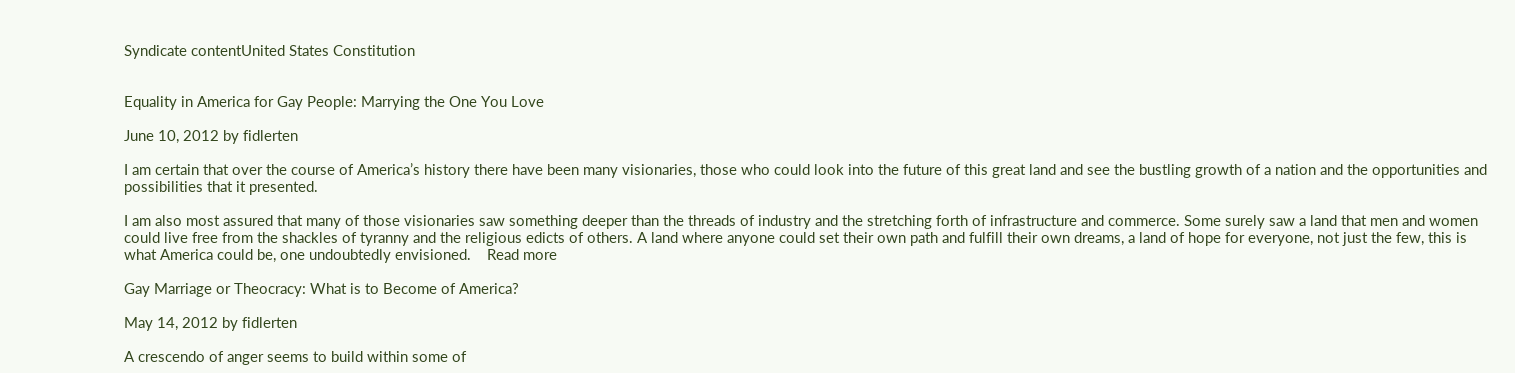Syndicate contentUnited States Constitution


Equality in America for Gay People: Marrying the One You Love

June 10, 2012 by fidlerten

I am certain that over the course of America’s history there have been many visionaries, those who could look into the future of this great land and see the bustling growth of a nation and the opportunities and possibilities that it presented.

I am also most assured that many of those visionaries saw something deeper than the threads of industry and the stretching forth of infrastructure and commerce. Some surely saw a land that men and women could live free from the shackles of tyranny and the religious edicts of others. A land where anyone could set their own path and fulfill their own dreams, a land of hope for everyone, not just the few, this is what America could be, one undoubtedly envisioned.    Read more

Gay Marriage or Theocracy: What is to Become of America?

May 14, 2012 by fidlerten

A crescendo of anger seems to build within some of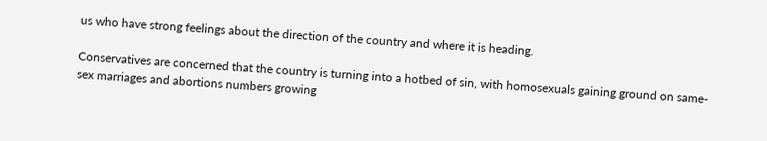us who have strong feelings about the direction of the country and where it is heading.

Conservatives are concerned that the country is turning into a hotbed of sin, with homosexuals gaining ground on same-sex marriages and abortions numbers growing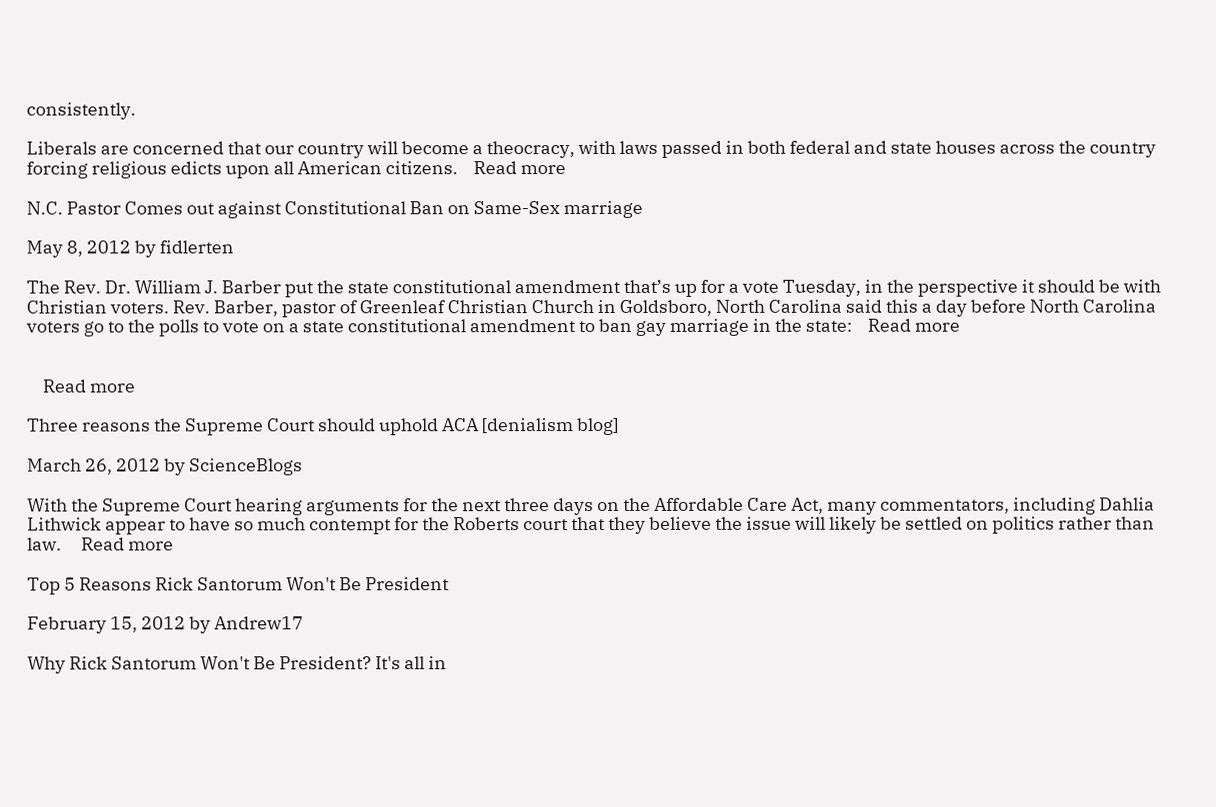consistently.

Liberals are concerned that our country will become a theocracy, with laws passed in both federal and state houses across the country forcing religious edicts upon all American citizens.    Read more

N.C. Pastor Comes out against Constitutional Ban on Same-Sex marriage

May 8, 2012 by fidlerten

The Rev. Dr. William J. Barber put the state constitutional amendment that’s up for a vote Tuesday, in the perspective it should be with Christian voters. Rev. Barber, pastor of Greenleaf Christian Church in Goldsboro, North Carolina said this a day before North Carolina voters go to the polls to vote on a state constitutional amendment to ban gay marriage in the state:    Read more


    Read more

Three reasons the Supreme Court should uphold ACA [denialism blog]

March 26, 2012 by ScienceBlogs

With the Supreme Court hearing arguments for the next three days on the Affordable Care Act, many commentators, including Dahlia Lithwick appear to have so much contempt for the Roberts court that they believe the issue will likely be settled on politics rather than law.     Read more

Top 5 Reasons Rick Santorum Won't Be President

February 15, 2012 by Andrew17

Why Rick Santorum Won't Be President? It's all in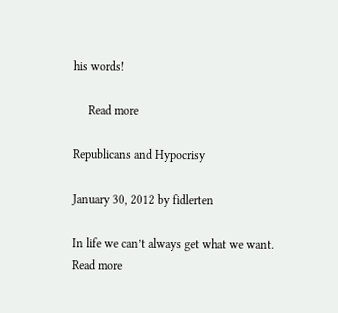his words!

     Read more

Republicans and Hypocrisy

January 30, 2012 by fidlerten

In life we can’t always get what we want.    Read more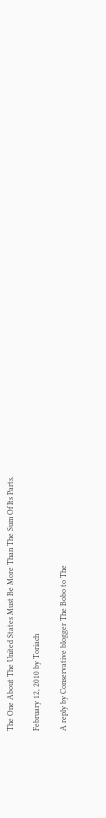The One About The United States Must Be More Than The Sum Of Its Parts.

February 12, 2010 by Toriach

A reply by Conservative blogger The Bobo to The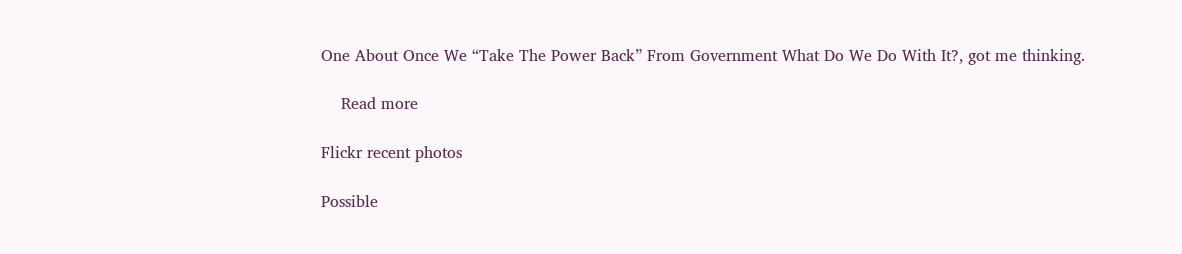One About Once We “Take The Power Back” From Government What Do We Do With It?, got me thinking.

    Read more

Flickr recent photos

Possible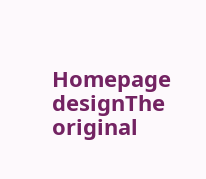Homepage designThe original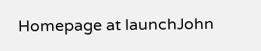Homepage at launchJohn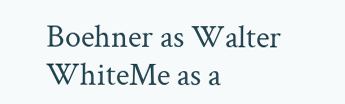Boehner as Walter WhiteMe as a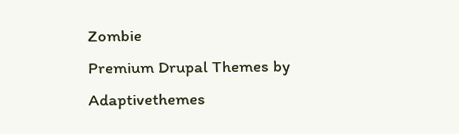Zombie
Premium Drupal Themes by Adaptivethemes